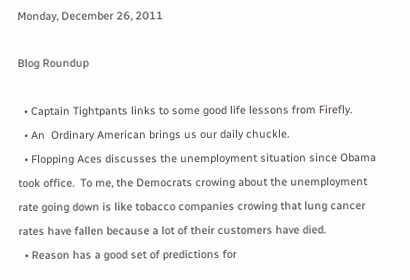Monday, December 26, 2011

Blog Roundup

  • Captain Tightpants links to some good life lessons from Firefly.
  • An  Ordinary American brings us our daily chuckle.
  • Flopping Aces discusses the unemployment situation since Obama took office.  To me, the Democrats crowing about the unemployment rate going down is like tobacco companies crowing that lung cancer rates have fallen because a lot of their customers have died.
  • Reason has a good set of predictions for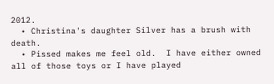2012.
  • Christina's daughter Silver has a brush with death.
  • Pissed makes me feel old.  I have either owned all of those toys or I have played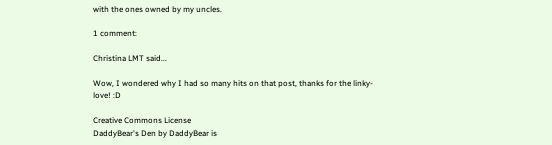with the ones owned by my uncles.

1 comment:

Christina LMT said...

Wow, I wondered why I had so many hits on that post, thanks for the linky-love! :D

Creative Commons License
DaddyBear's Den by DaddyBear is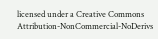licensed under a Creative Commons Attribution-NonCommercial-NoDerivs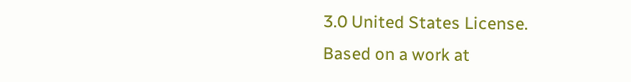3.0 United States License.
Based on a work at